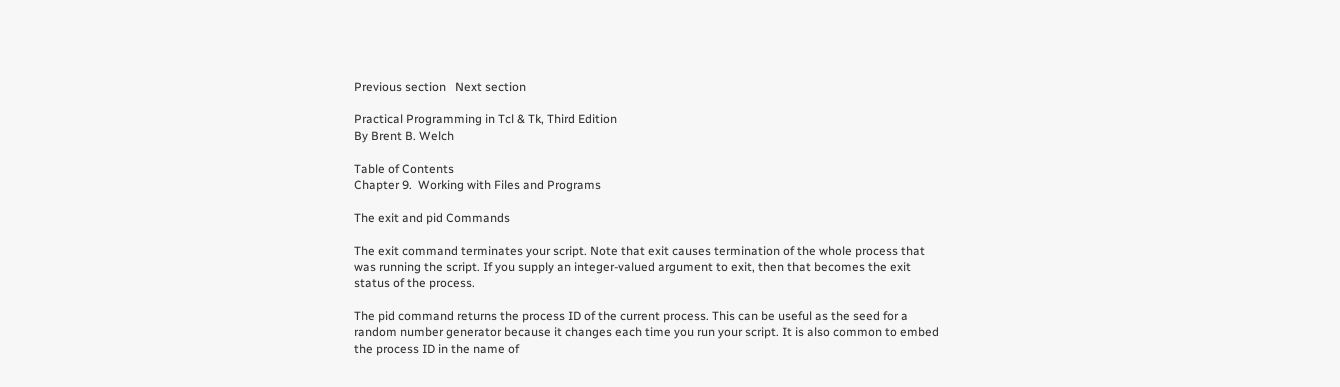Previous section   Next section

Practical Programming in Tcl & Tk, Third Edition
By Brent B. Welch

Table of Contents
Chapter 9.  Working with Files and Programs

The exit and pid Commands

The exit command terminates your script. Note that exit causes termination of the whole process that was running the script. If you supply an integer-valued argument to exit, then that becomes the exit status of the process.

The pid command returns the process ID of the current process. This can be useful as the seed for a random number generator because it changes each time you run your script. It is also common to embed the process ID in the name of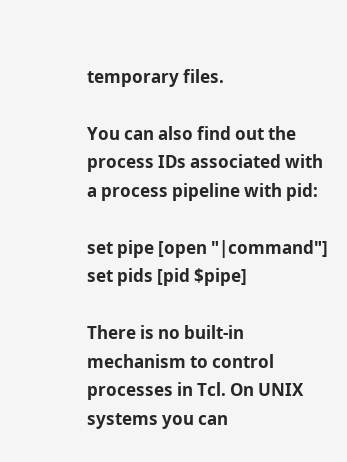temporary files.

You can also find out the process IDs associated with a process pipeline with pid:

set pipe [open "|command"]
set pids [pid $pipe]

There is no built-in mechanism to control processes in Tcl. On UNIX systems you can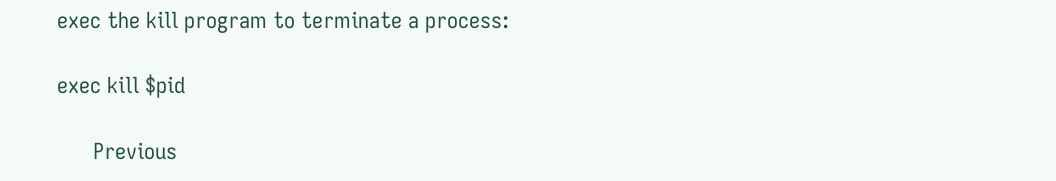exec the kill program to terminate a process:

exec kill $pid

      Previous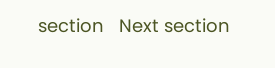section   Next section